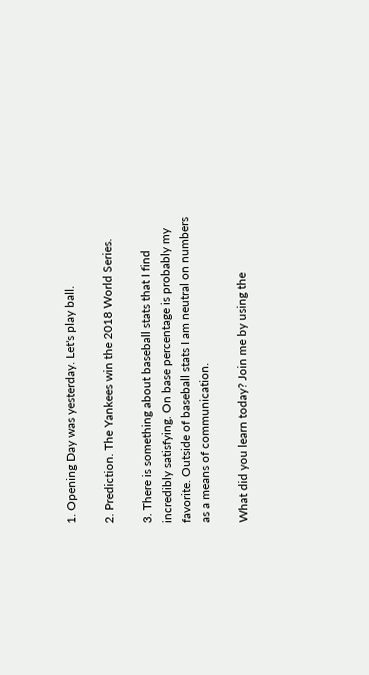1. Opening Day was yesterday. Let's play ball.

2. Prediction. The Yankees win the 2018 World Series.

3. There is something about baseball stats that I find incredibly satisfying. On base percentage is probably my favorite. Outside of baseball stats I am neutral on numbers as a means of communication.

What did you learn today? Join me by using the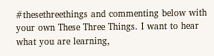#thesethreethings and commenting below with your own These Three Things. I want to hear what you are learning,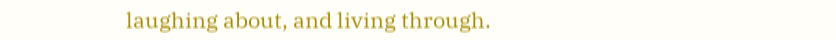laughing about, and living through.